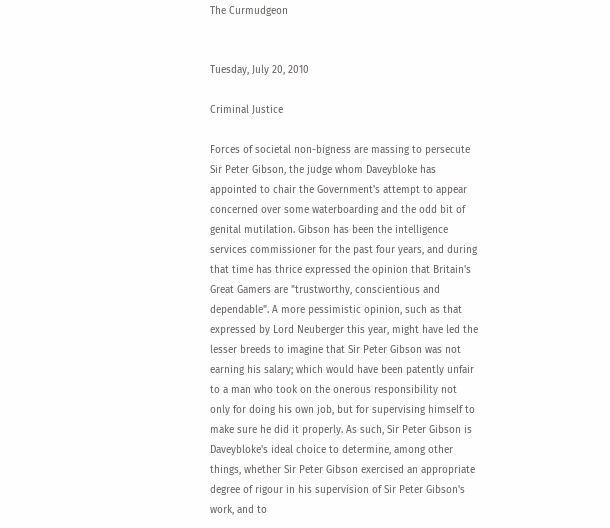The Curmudgeon


Tuesday, July 20, 2010

Criminal Justice

Forces of societal non-bigness are massing to persecute Sir Peter Gibson, the judge whom Daveybloke has appointed to chair the Government's attempt to appear concerned over some waterboarding and the odd bit of genital mutilation. Gibson has been the intelligence services commissioner for the past four years, and during that time has thrice expressed the opinion that Britain's Great Gamers are "trustworthy, conscientious and dependable". A more pessimistic opinion, such as that expressed by Lord Neuberger this year, might have led the lesser breeds to imagine that Sir Peter Gibson was not earning his salary; which would have been patently unfair to a man who took on the onerous responsibility not only for doing his own job, but for supervising himself to make sure he did it properly. As such, Sir Peter Gibson is Daveybloke's ideal choice to determine, among other things, whether Sir Peter Gibson exercised an appropriate degree of rigour in his supervision of Sir Peter Gibson's work, and to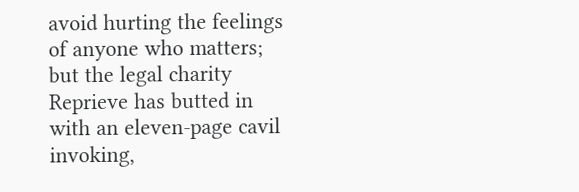avoid hurting the feelings of anyone who matters; but the legal charity Reprieve has butted in with an eleven-page cavil invoking,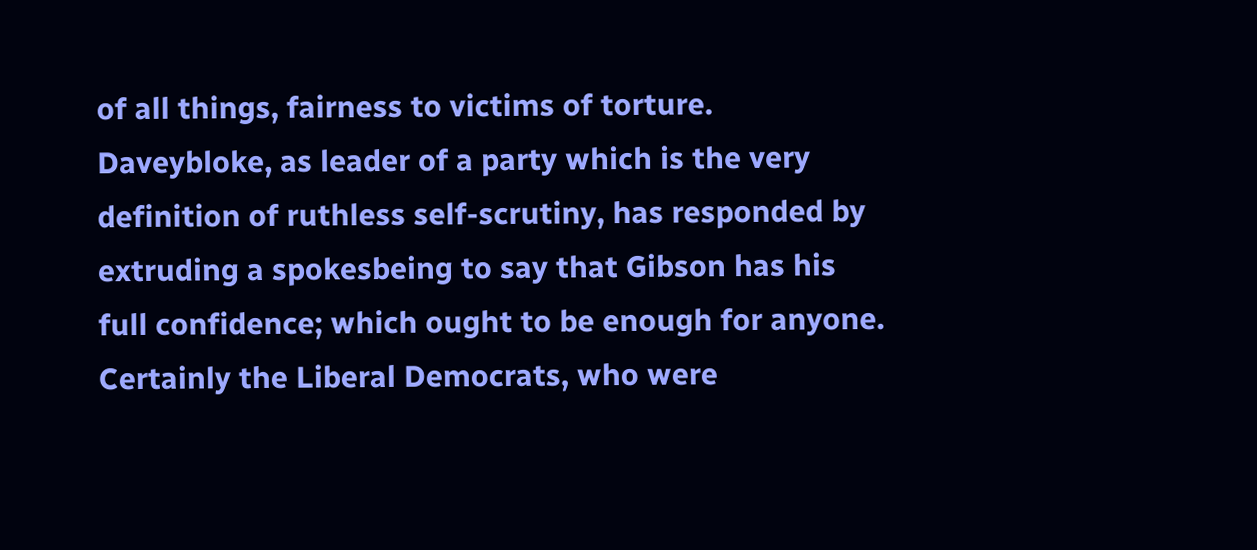of all things, fairness to victims of torture. Daveybloke, as leader of a party which is the very definition of ruthless self-scrutiny, has responded by extruding a spokesbeing to say that Gibson has his full confidence; which ought to be enough for anyone. Certainly the Liberal Democrats, who were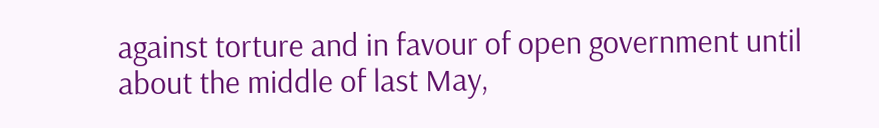against torture and in favour of open government until about the middle of last May,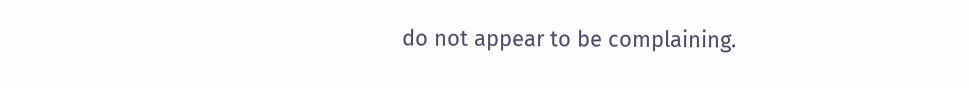do not appear to be complaining.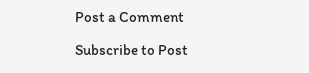Post a Comment

Subscribe to Post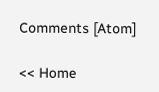Comments [Atom]

<< Home